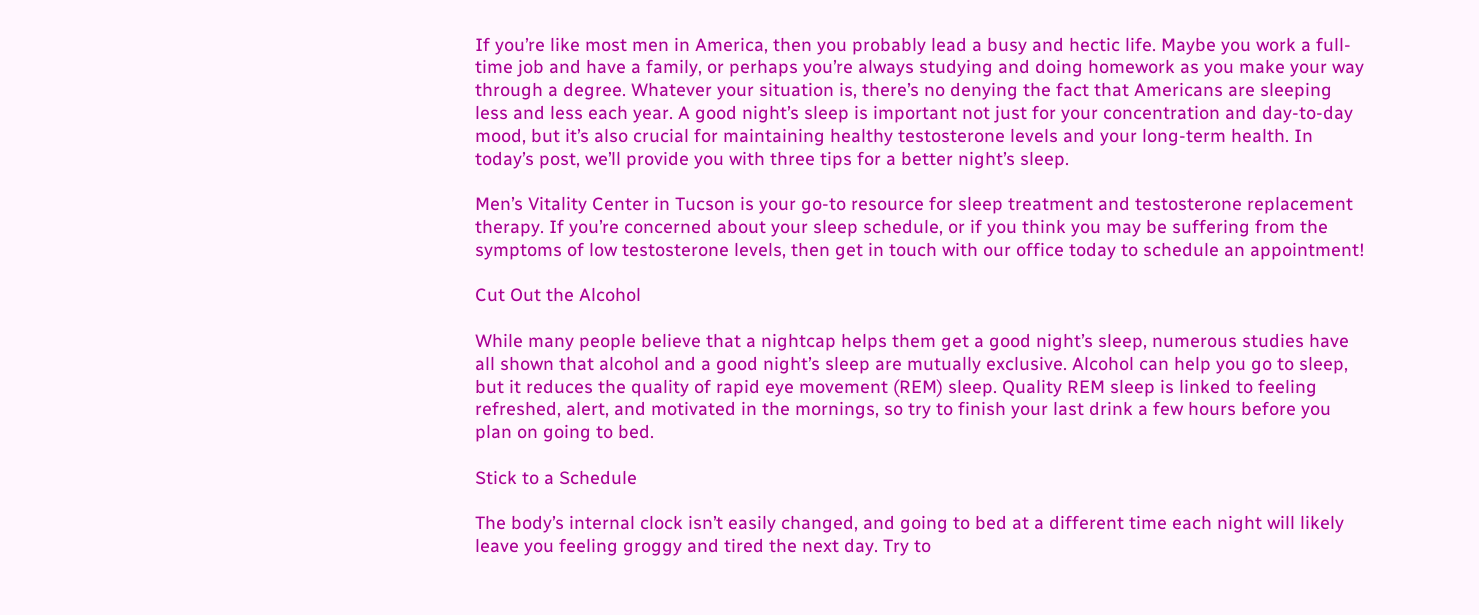If you’re like most men in America, then you probably lead a busy and hectic life. Maybe you work a full-time job and have a family, or perhaps you’re always studying and doing homework as you make your way through a degree. Whatever your situation is, there’s no denying the fact that Americans are sleeping less and less each year. A good night’s sleep is important not just for your concentration and day-to-day mood, but it’s also crucial for maintaining healthy testosterone levels and your long-term health. In today’s post, we’ll provide you with three tips for a better night’s sleep.

Men’s Vitality Center in Tucson is your go-to resource for sleep treatment and testosterone replacement therapy. If you’re concerned about your sleep schedule, or if you think you may be suffering from the symptoms of low testosterone levels, then get in touch with our office today to schedule an appointment!

Cut Out the Alcohol

While many people believe that a nightcap helps them get a good night’s sleep, numerous studies have all shown that alcohol and a good night’s sleep are mutually exclusive. Alcohol can help you go to sleep, but it reduces the quality of rapid eye movement (REM) sleep. Quality REM sleep is linked to feeling refreshed, alert, and motivated in the mornings, so try to finish your last drink a few hours before you plan on going to bed.

Stick to a Schedule

The body’s internal clock isn’t easily changed, and going to bed at a different time each night will likely leave you feeling groggy and tired the next day. Try to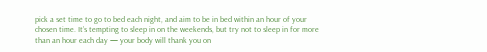pick a set time to go to bed each night, and aim to be in bed within an hour of your chosen time. It’s tempting to sleep in on the weekends, but try not to sleep in for more than an hour each day — your body will thank you on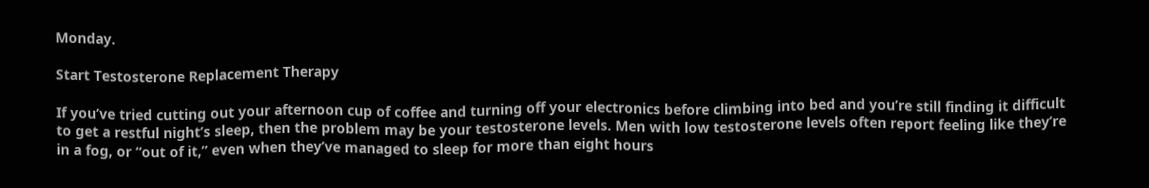Monday.

Start Testosterone Replacement Therapy

If you’ve tried cutting out your afternoon cup of coffee and turning off your electronics before climbing into bed and you’re still finding it difficult to get a restful night’s sleep, then the problem may be your testosterone levels. Men with low testosterone levels often report feeling like they’re in a fog, or “out of it,” even when they’ve managed to sleep for more than eight hours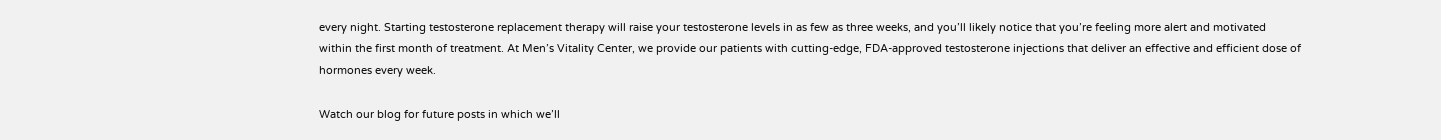every night. Starting testosterone replacement therapy will raise your testosterone levels in as few as three weeks, and you’ll likely notice that you’re feeling more alert and motivated within the first month of treatment. At Men’s Vitality Center, we provide our patients with cutting-edge, FDA-approved testosterone injections that deliver an effective and efficient dose of hormones every week.

Watch our blog for future posts in which we’ll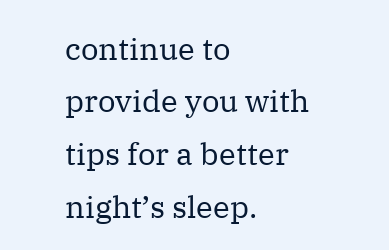continue to provide you with tips for a better night’s sleep.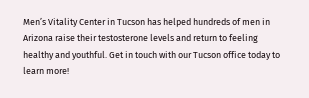Men’s Vitality Center in Tucson has helped hundreds of men in Arizona raise their testosterone levels and return to feeling healthy and youthful. Get in touch with our Tucson office today to learn more!